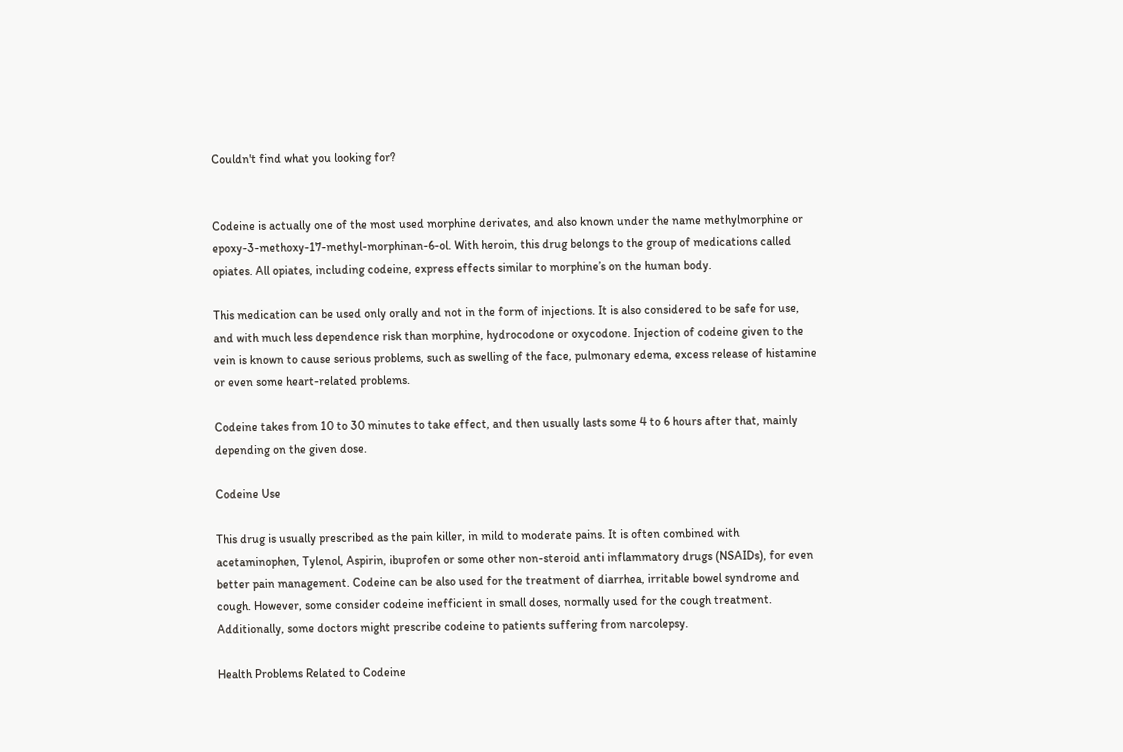Couldn't find what you looking for?


Codeine is actually one of the most used morphine derivates, and also known under the name methylmorphine or epoxy-3-methoxy-17-methyl-morphinan-6-ol. With heroin, this drug belongs to the group of medications called opiates. All opiates, including codeine, express effects similar to morphine’s on the human body.

This medication can be used only orally and not in the form of injections. It is also considered to be safe for use, and with much less dependence risk than morphine, hydrocodone or oxycodone. Injection of codeine given to the vein is known to cause serious problems, such as swelling of the face, pulmonary edema, excess release of histamine or even some heart-related problems.

Codeine takes from 10 to 30 minutes to take effect, and then usually lasts some 4 to 6 hours after that, mainly depending on the given dose.

Codeine Use

This drug is usually prescribed as the pain killer, in mild to moderate pains. It is often combined with acetaminophen, Tylenol, Aspirin, ibuprofen or some other non-steroid anti inflammatory drugs (NSAIDs), for even better pain management. Codeine can be also used for the treatment of diarrhea, irritable bowel syndrome and cough. However, some consider codeine inefficient in small doses, normally used for the cough treatment. Additionally, some doctors might prescribe codeine to patients suffering from narcolepsy.

Health Problems Related to Codeine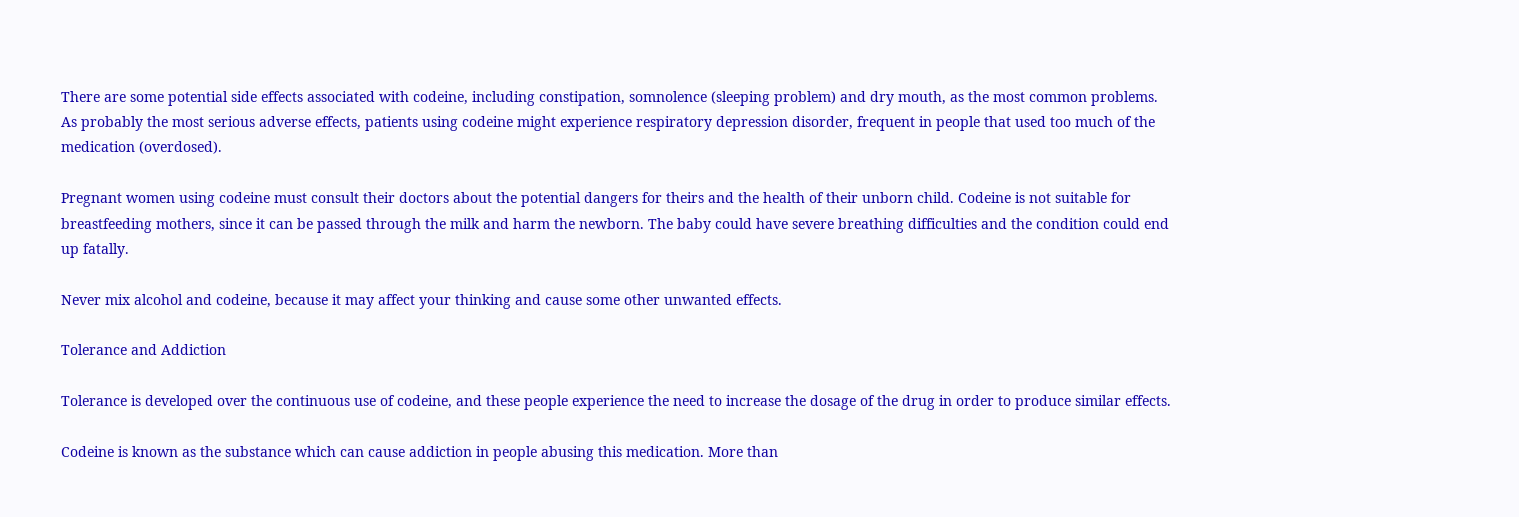There are some potential side effects associated with codeine, including constipation, somnolence (sleeping problem) and dry mouth, as the most common problems. As probably the most serious adverse effects, patients using codeine might experience respiratory depression disorder, frequent in people that used too much of the medication (overdosed).

Pregnant women using codeine must consult their doctors about the potential dangers for theirs and the health of their unborn child. Codeine is not suitable for breastfeeding mothers, since it can be passed through the milk and harm the newborn. The baby could have severe breathing difficulties and the condition could end up fatally.

Never mix alcohol and codeine, because it may affect your thinking and cause some other unwanted effects.

Tolerance and Addiction

Tolerance is developed over the continuous use of codeine, and these people experience the need to increase the dosage of the drug in order to produce similar effects.

Codeine is known as the substance which can cause addiction in people abusing this medication. More than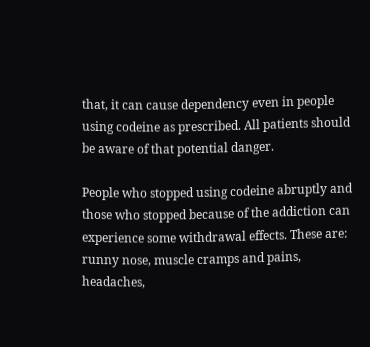that, it can cause dependency even in people using codeine as prescribed. All patients should be aware of that potential danger.

People who stopped using codeine abruptly and those who stopped because of the addiction can experience some withdrawal effects. These are: runny nose, muscle cramps and pains, headaches,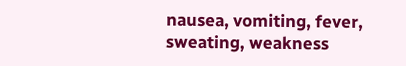nausea, vomiting, fever, sweating, weakness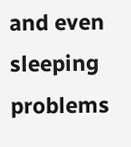and even sleeping problems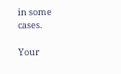in some cases.

Your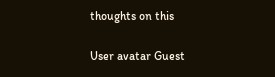thoughts on this

User avatar Guest